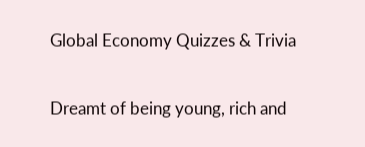Global Economy Quizzes & Trivia

Dreamt of being young, rich and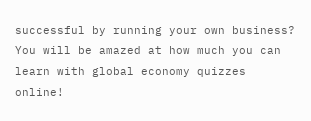successful by running your own business? You will be amazed at how much you can learn with global economy quizzes online!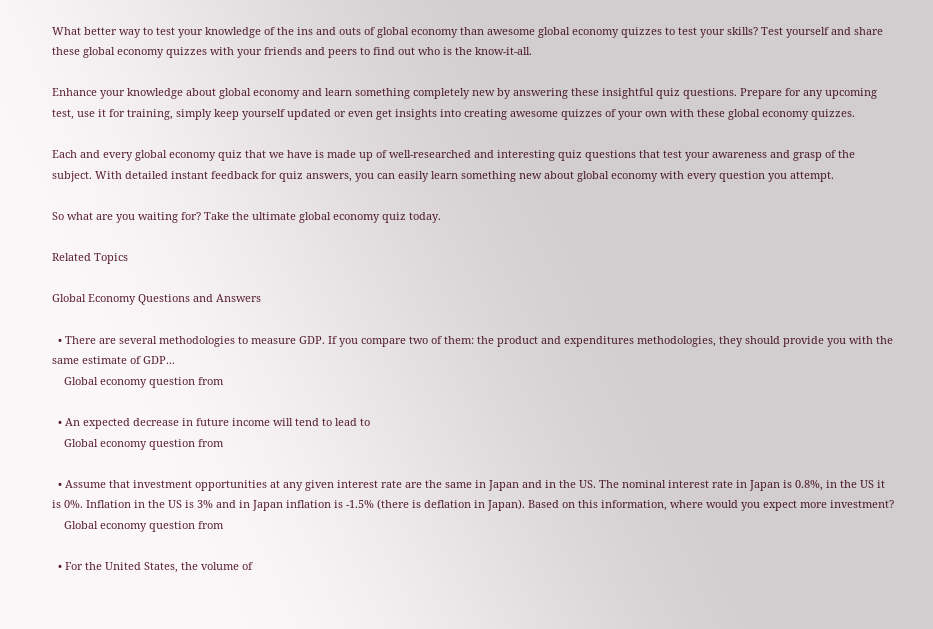What better way to test your knowledge of the ins and outs of global economy than awesome global economy quizzes to test your skills? Test yourself and share these global economy quizzes with your friends and peers to find out who is the know-it-all.

Enhance your knowledge about global economy and learn something completely new by answering these insightful quiz questions. Prepare for any upcoming test, use it for training, simply keep yourself updated or even get insights into creating awesome quizzes of your own with these global economy quizzes.

Each and every global economy quiz that we have is made up of well-researched and interesting quiz questions that test your awareness and grasp of the subject. With detailed instant feedback for quiz answers, you can easily learn something new about global economy with every question you attempt.

So what are you waiting for? Take the ultimate global economy quiz today.

Related Topics

Global Economy Questions and Answers

  • There are several methodologies to measure GDP. If you compare two of them: the product and expenditures methodologies, they should provide you with the same estimate of GDP...
    Global economy question from

  • An expected decrease in future income will tend to lead to
    Global economy question from

  • Assume that investment opportunities at any given interest rate are the same in Japan and in the US. The nominal interest rate in Japan is 0.8%, in the US it is 0%. Inflation in the US is 3% and in Japan inflation is -1.5% (there is deflation in Japan). Based on this information, where would you expect more investment?
    Global economy question from

  • For the United States, the volume of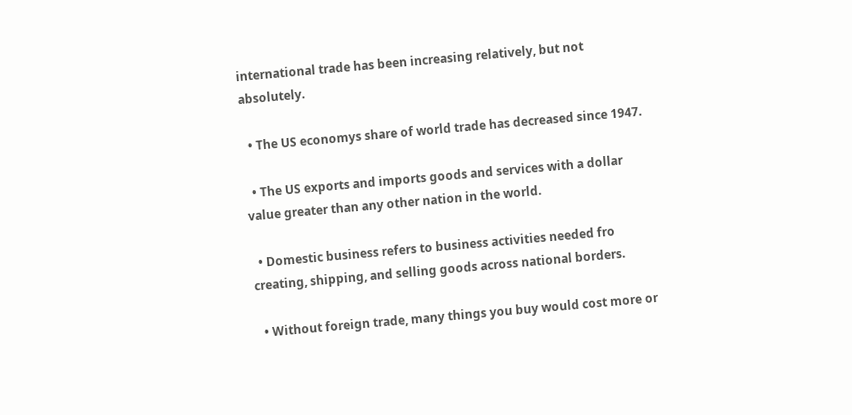international trade has been increasing relatively, but not absolutely.

  • The US economys share of world trade has decreased since 1947.

  • The US exports and imports goods and services with a dollar value greater than any other nation in the world.

  • Domestic business refers to business activities needed fro creating, shipping, and selling goods across national borders.

  • Without foreign trade, many things you buy would cost more or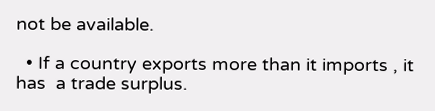not be available.

  • If a country exports more than it imports , it has  a trade surplus.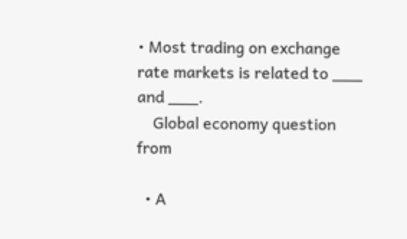• Most trading on exchange rate markets is related to ___ and ___.
    Global economy question from

  • A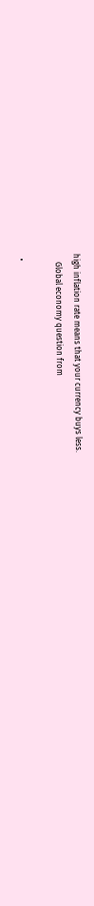high inflation rate means that your currency buys less.
    Global economy question from

  •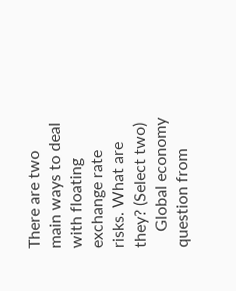There are two main ways to deal with floating exchange rate risks. What are they? (Select two)
    Global economy question from